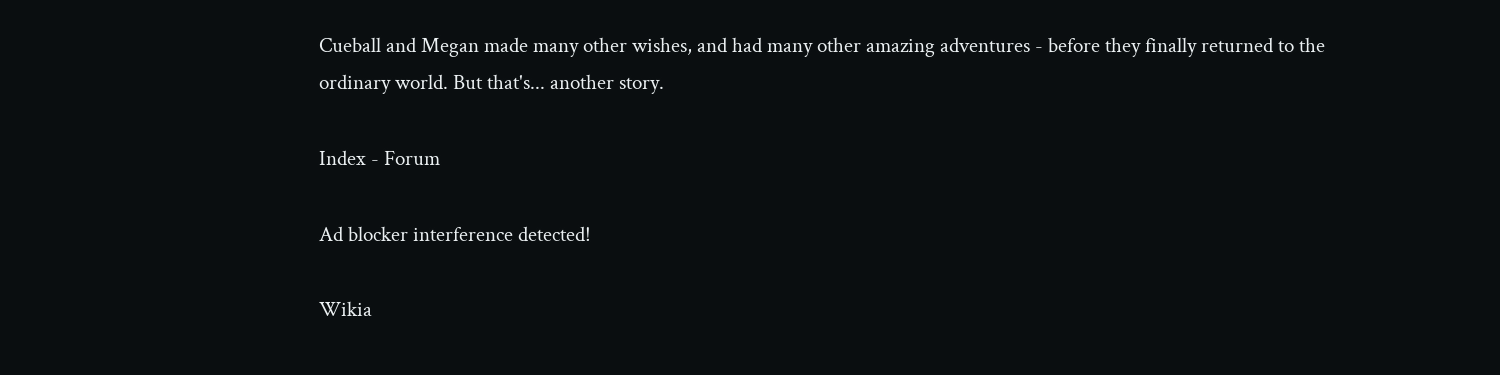Cueball and Megan made many other wishes, and had many other amazing adventures - before they finally returned to the ordinary world. But that's... another story.

Index - Forum

Ad blocker interference detected!

Wikia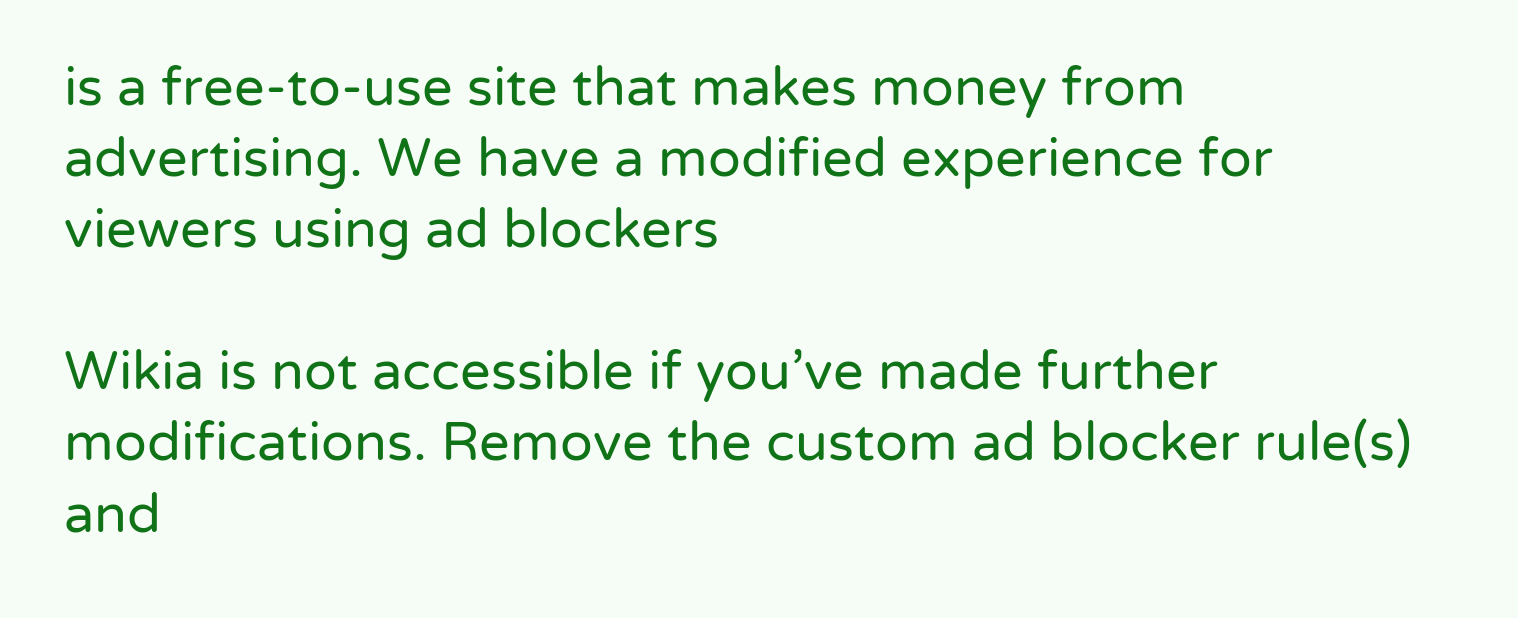is a free-to-use site that makes money from advertising. We have a modified experience for viewers using ad blockers

Wikia is not accessible if you’ve made further modifications. Remove the custom ad blocker rule(s) and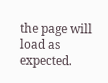the page will load as expected.